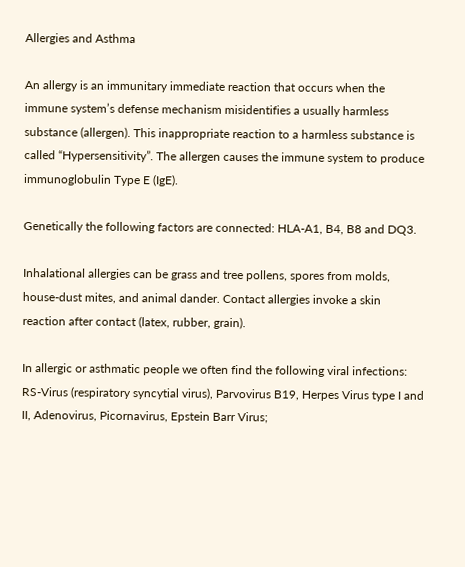Allergies and Asthma

An allergy is an immunitary immediate reaction that occurs when the immune system’s defense mechanism misidentifies a usually harmless substance (allergen). This inappropriate reaction to a harmless substance is called “Hypersensitivity”. The allergen causes the immune system to produce immunoglobulin Type E (IgE).

Genetically the following factors are connected: HLA-A1, B4, B8 and DQ3.

Inhalational allergies can be grass and tree pollens, spores from molds, house-dust mites, and animal dander. Contact allergies invoke a skin reaction after contact (latex, rubber, grain).

In allergic or asthmatic people we often find the following viral infections:
RS-Virus (respiratory syncytial virus), Parvovirus B19, Herpes Virus type I and II, Adenovirus, Picornavirus, Epstein Barr Virus;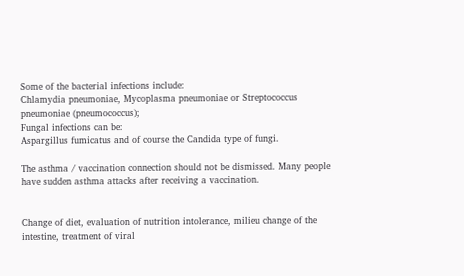Some of the bacterial infections include:
Chlamydia pneumoniae, Mycoplasma pneumoniae or Streptococcus pneumoniae (pneumococcus);
Fungal infections can be:
Aspargillus fumicatus and of course the Candida type of fungi.

The asthma / vaccination connection should not be dismissed. Many people have sudden asthma attacks after receiving a vaccination.


Change of diet, evaluation of nutrition intolerance, milieu change of the intestine, treatment of viral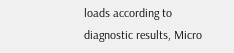loads according to diagnostic results, Micro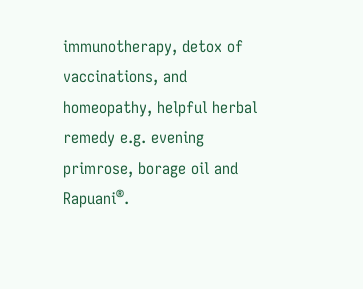immunotherapy, detox of vaccinations, and homeopathy, helpful herbal remedy e.g. evening primrose, borage oil and Rapuani®.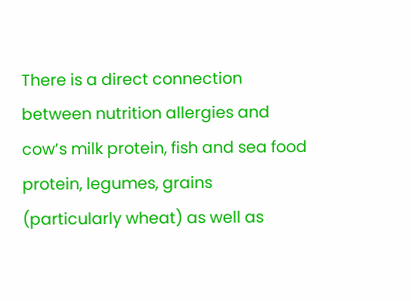There is a direct connection between nutrition allergies and cow’s milk protein, fish and sea food protein, legumes, grains (particularly wheat) as well as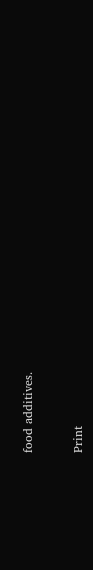food additives.


Print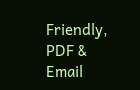Friendly, PDF & Email